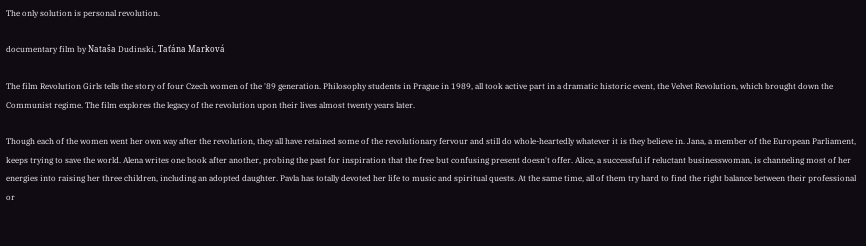The only solution is personal revolution.

documentary film by Nataša Dudinski, Taťána Marková

The film Revolution Girls tells the story of four Czech women of the '89 generation. Philosophy students in Prague in 1989, all took active part in a dramatic historic event, the Velvet Revolution, which brought down the Communist regime. The film explores the legacy of the revolution upon their lives almost twenty years later.

Though each of the women went her own way after the revolution, they all have retained some of the revolutionary fervour and still do whole-heartedly whatever it is they believe in. Jana, a member of the European Parliament, keeps trying to save the world. Alena writes one book after another, probing the past for inspiration that the free but confusing present doesn't offer. Alice, a successful if reluctant businesswoman, is channeling most of her energies into raising her three children, including an adopted daughter. Pavla has totally devoted her life to music and spiritual quests. At the same time, all of them try hard to find the right balance between their professional or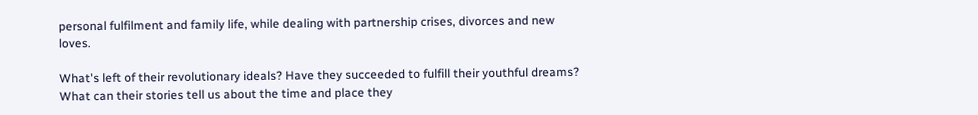personal fulfilment and family life, while dealing with partnership crises, divorces and new loves.

What's left of their revolutionary ideals? Have they succeeded to fulfill their youthful dreams? What can their stories tell us about the time and place they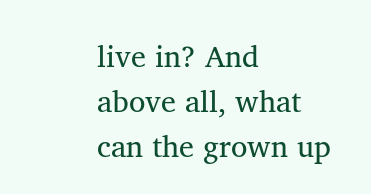live in? And above all, what can the grown up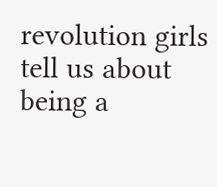revolution girls tell us about being a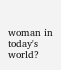woman in today's world?